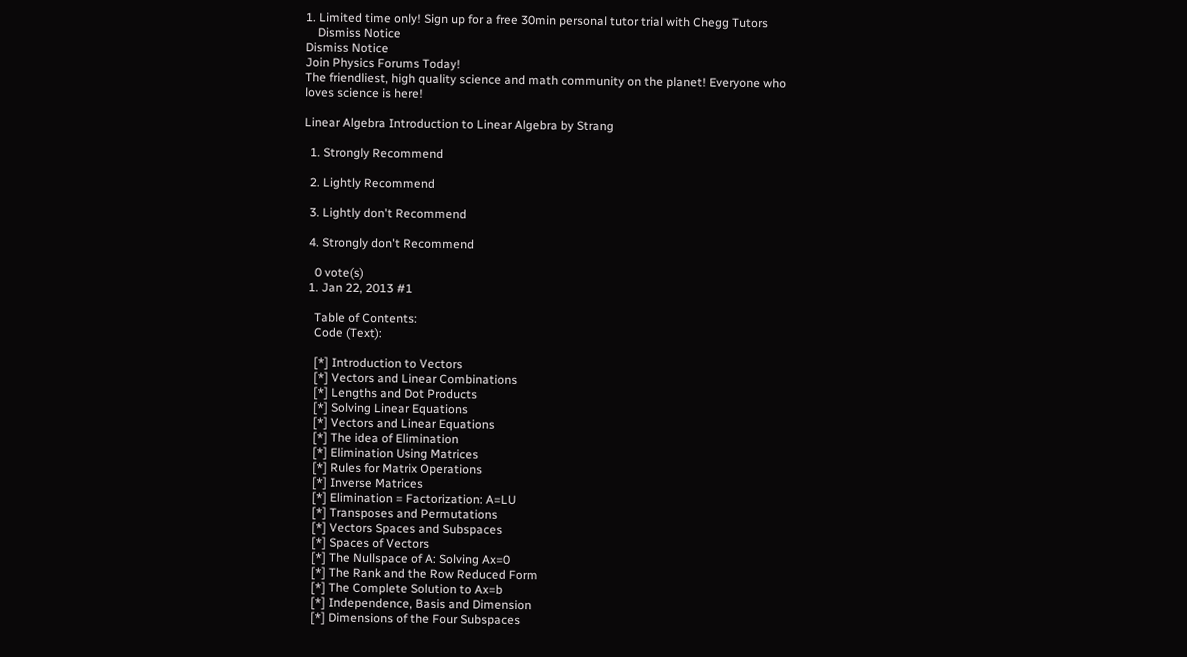1. Limited time only! Sign up for a free 30min personal tutor trial with Chegg Tutors
    Dismiss Notice
Dismiss Notice
Join Physics Forums Today!
The friendliest, high quality science and math community on the planet! Everyone who loves science is here!

Linear Algebra Introduction to Linear Algebra by Strang

  1. Strongly Recommend

  2. Lightly Recommend

  3. Lightly don't Recommend

  4. Strongly don't Recommend

    0 vote(s)
  1. Jan 22, 2013 #1

    Table of Contents:
    Code (Text):

    [*] Introduction to Vectors
    [*] Vectors and Linear Combinations
    [*] Lengths and Dot Products
    [*] Solving Linear Equations
    [*] Vectors and Linear Equations
    [*] The idea of Elimination
    [*] Elimination Using Matrices
    [*] Rules for Matrix Operations
    [*] Inverse Matrices
    [*] Elimination = Factorization: A=LU
    [*] Transposes and Permutations
    [*] Vectors Spaces and Subspaces
    [*] Spaces of Vectors
    [*] The Nullspace of A: Solving Ax=0
    [*] The Rank and the Row Reduced Form
    [*] The Complete Solution to Ax=b
    [*] Independence, Basis and Dimension
    [*] Dimensions of the Four Subspaces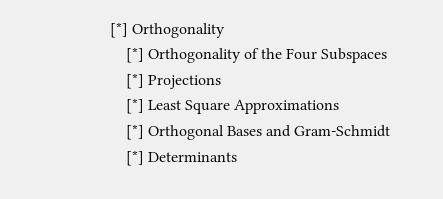[*] Orthogonality
    [*] Orthogonality of the Four Subspaces
    [*] Projections
    [*] Least Square Approximations
    [*] Orthogonal Bases and Gram-Schmidt
    [*] Determinants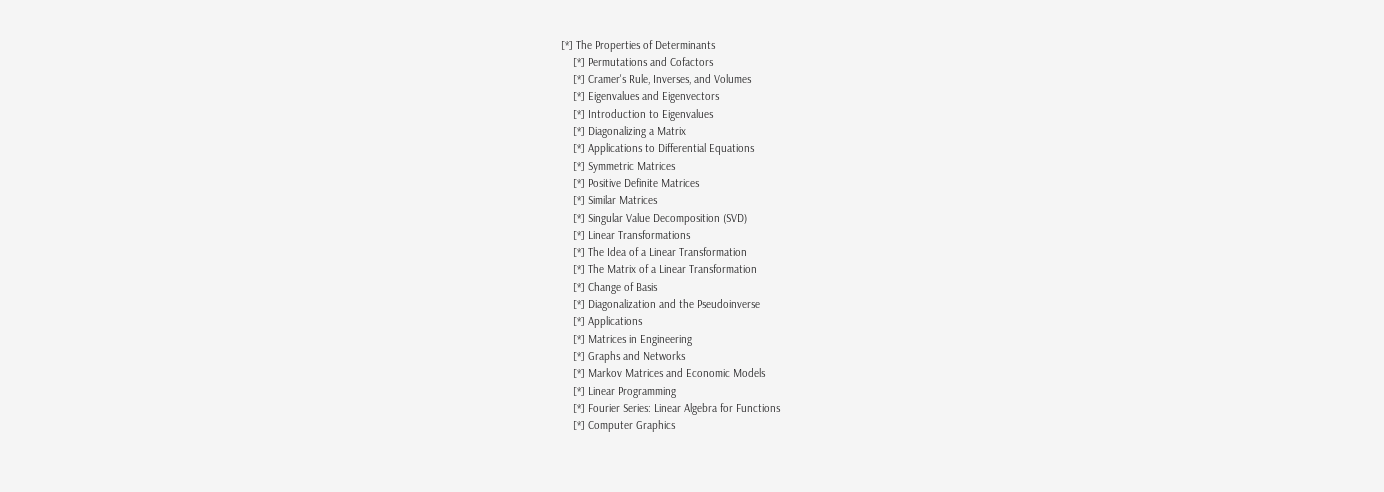[*] The Properties of Determinants
    [*] Permutations and Cofactors
    [*] Cramer's Rule, Inverses, and Volumes
    [*] Eigenvalues and Eigenvectors
    [*] Introduction to Eigenvalues
    [*] Diagonalizing a Matrix
    [*] Applications to Differential Equations
    [*] Symmetric Matrices
    [*] Positive Definite Matrices
    [*] Similar Matrices
    [*] Singular Value Decomposition (SVD)
    [*] Linear Transformations
    [*] The Idea of a Linear Transformation
    [*] The Matrix of a Linear Transformation
    [*] Change of Basis
    [*] Diagonalization and the Pseudoinverse
    [*] Applications
    [*] Matrices in Engineering
    [*] Graphs and Networks
    [*] Markov Matrices and Economic Models
    [*] Linear Programming
    [*] Fourier Series: Linear Algebra for Functions
    [*] Computer Graphics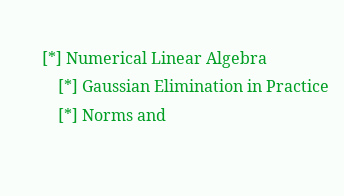[*] Numerical Linear Algebra
    [*] Gaussian Elimination in Practice
    [*] Norms and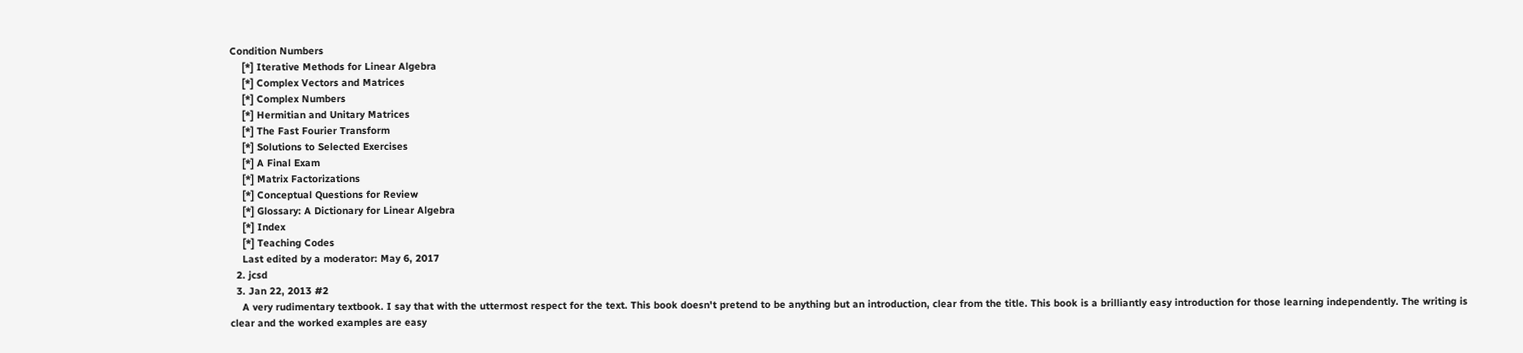Condition Numbers
    [*] Iterative Methods for Linear Algebra
    [*] Complex Vectors and Matrices
    [*] Complex Numbers
    [*] Hermitian and Unitary Matrices
    [*] The Fast Fourier Transform
    [*] Solutions to Selected Exercises
    [*] A Final Exam
    [*] Matrix Factorizations
    [*] Conceptual Questions for Review
    [*] Glossary: A Dictionary for Linear Algebra
    [*] Index
    [*] Teaching Codes
    Last edited by a moderator: May 6, 2017
  2. jcsd
  3. Jan 22, 2013 #2
    A very rudimentary textbook. I say that with the uttermost respect for the text. This book doesn't pretend to be anything but an introduction, clear from the title. This book is a brilliantly easy introduction for those learning independently. The writing is clear and the worked examples are easy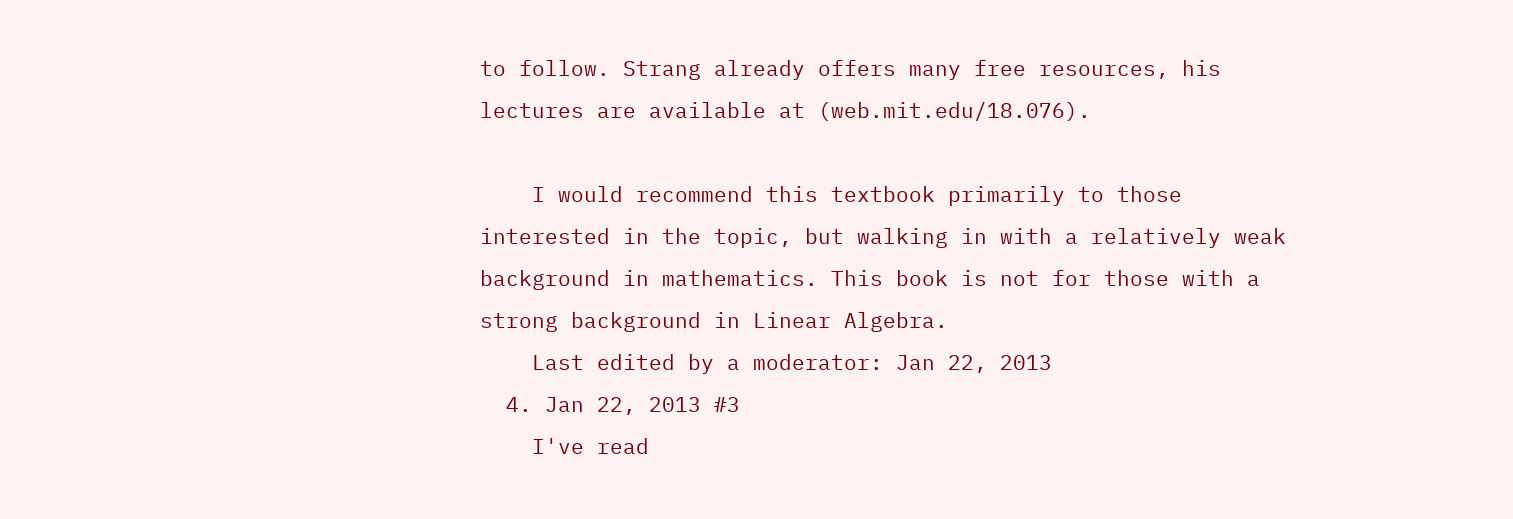to follow. Strang already offers many free resources, his lectures are available at (web.mit.edu/18.076).

    I would recommend this textbook primarily to those interested in the topic, but walking in with a relatively weak background in mathematics. This book is not for those with a strong background in Linear Algebra.
    Last edited by a moderator: Jan 22, 2013
  4. Jan 22, 2013 #3
    I've read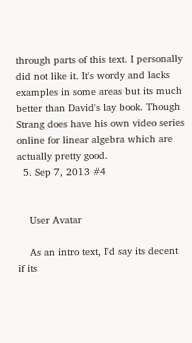through parts of this text. I personally did not like it. It's wordy and lacks examples in some areas but its much better than David's lay book. Though Strang does have his own video series online for linear algebra which are actually pretty good.
  5. Sep 7, 2013 #4


    User Avatar

    As an intro text, I'd say its decent if its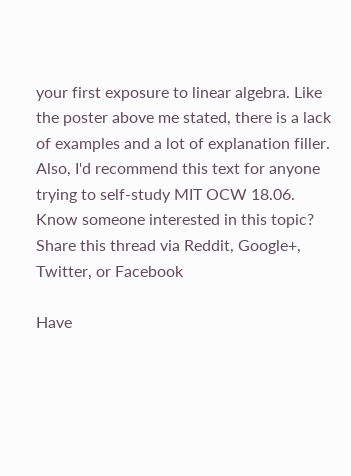your first exposure to linear algebra. Like the poster above me stated, there is a lack of examples and a lot of explanation filler. Also, I'd recommend this text for anyone trying to self-study MIT OCW 18.06.
Know someone interested in this topic? Share this thread via Reddit, Google+, Twitter, or Facebook

Have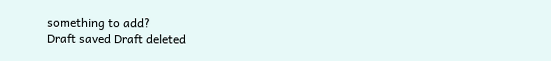something to add?
Draft saved Draft deleted